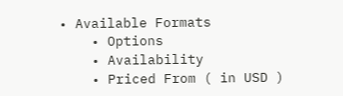• Available Formats
    • Options
    • Availability
    • Priced From ( in USD )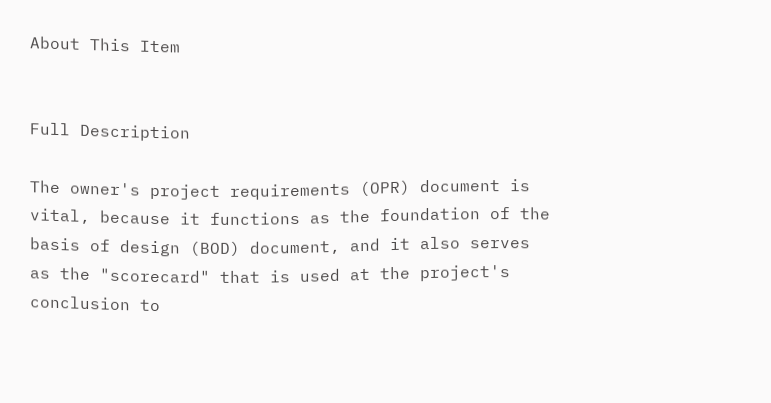About This Item


Full Description

The owner's project requirements (OPR) document is vital, because it functions as the foundation of the basis of design (BOD) document, and it also serves as the "scorecard" that is used at the project's conclusion to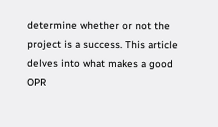determine whether or not the project is a success. This article delves into what makes a good OPR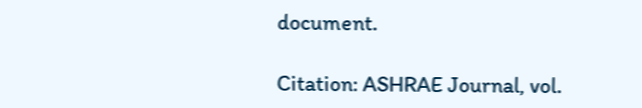document.

Citation: ASHRAE Journal, vol.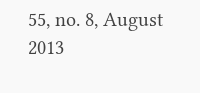55, no. 8, August 2013